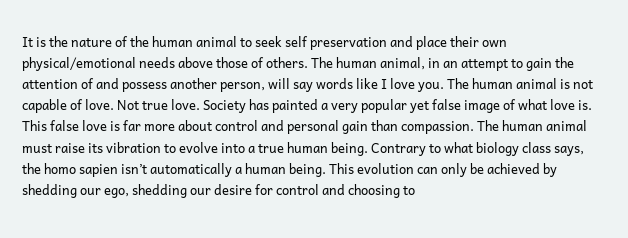It is the nature of the human animal to seek self preservation and place their own physical/emotional needs above those of others. The human animal, in an attempt to gain the attention of and possess another person, will say words like I love you. The human animal is not capable of love. Not true love. Society has painted a very popular yet false image of what love is. This false love is far more about control and personal gain than compassion. The human animal must raise its vibration to evolve into a true human being. Contrary to what biology class says, the homo sapien isn’t automatically a human being. This evolution can only be achieved by shedding our ego, shedding our desire for control and choosing to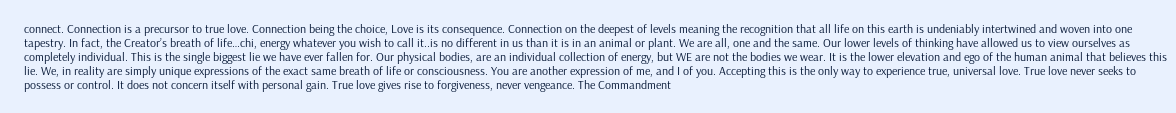connect. Connection is a precursor to true love. Connection being the choice, Love is its consequence. Connection on the deepest of levels meaning the recognition that all life on this earth is undeniably intertwined and woven into one tapestry. In fact, the Creator’s breath of life…chi, energy whatever you wish to call it..is no different in us than it is in an animal or plant. We are all, one and the same. Our lower levels of thinking have allowed us to view ourselves as completely individual. This is the single biggest lie we have ever fallen for. Our physical bodies, are an individual collection of energy, but WE are not the bodies we wear. It is the lower elevation and ego of the human animal that believes this lie. We, in reality are simply unique expressions of the exact same breath of life or consciousness. You are another expression of me, and I of you. Accepting this is the only way to experience true, universal love. True love never seeks to possess or control. It does not concern itself with personal gain. True love gives rise to forgiveness, never vengeance. The Commandment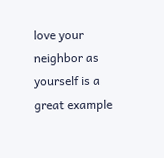love your neighbor as yourself is a great example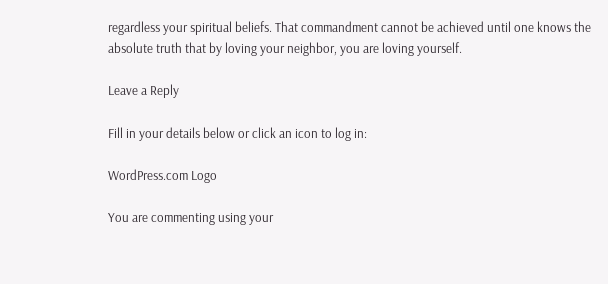regardless your spiritual beliefs. That commandment cannot be achieved until one knows the absolute truth that by loving your neighbor, you are loving yourself.

Leave a Reply

Fill in your details below or click an icon to log in:

WordPress.com Logo

You are commenting using your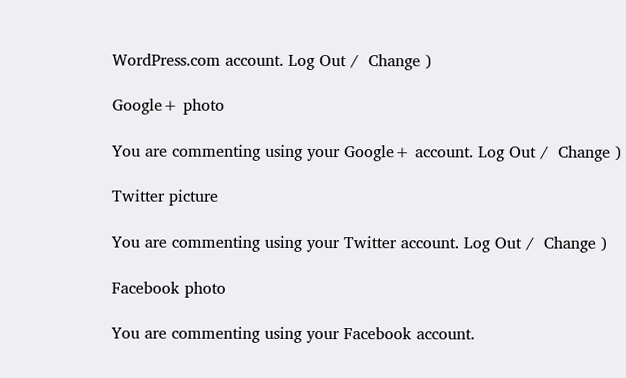WordPress.com account. Log Out /  Change )

Google+ photo

You are commenting using your Google+ account. Log Out /  Change )

Twitter picture

You are commenting using your Twitter account. Log Out /  Change )

Facebook photo

You are commenting using your Facebook account.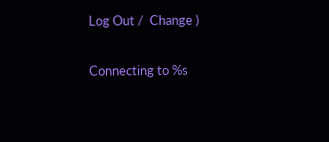Log Out /  Change )

Connecting to %s